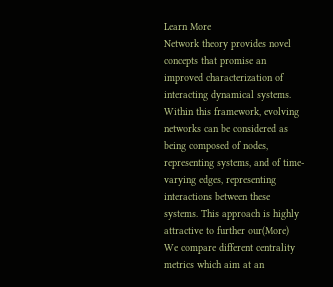Learn More
Network theory provides novel concepts that promise an improved characterization of interacting dynamical systems. Within this framework, evolving networks can be considered as being composed of nodes, representing systems, and of time-varying edges, representing interactions between these systems. This approach is highly attractive to further our(More)
We compare different centrality metrics which aim at an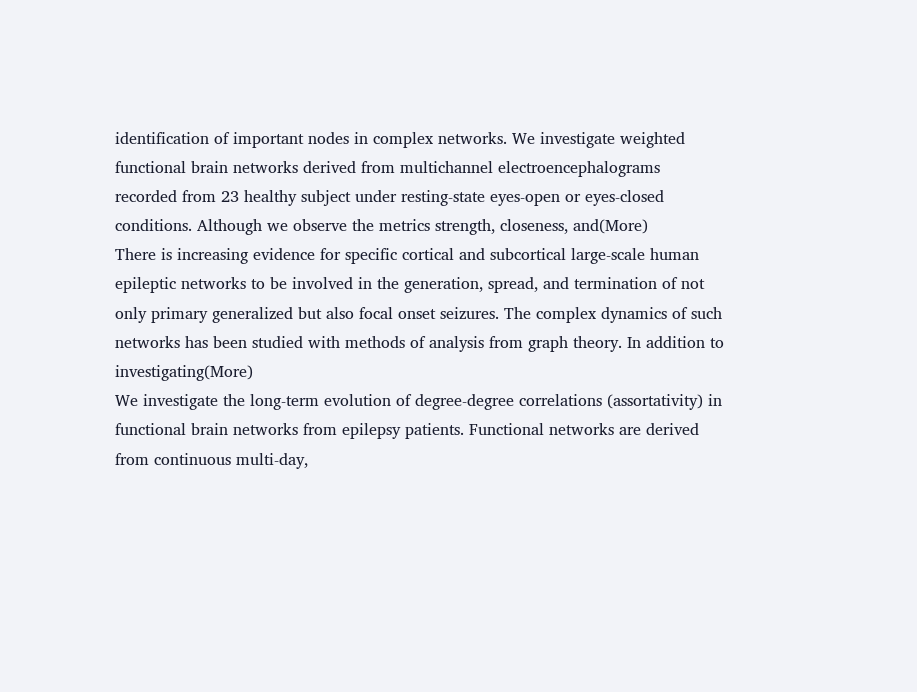identification of important nodes in complex networks. We investigate weighted functional brain networks derived from multichannel electroencephalograms recorded from 23 healthy subject under resting-state eyes-open or eyes-closed conditions. Although we observe the metrics strength, closeness, and(More)
There is increasing evidence for specific cortical and subcortical large-scale human epileptic networks to be involved in the generation, spread, and termination of not only primary generalized but also focal onset seizures. The complex dynamics of such networks has been studied with methods of analysis from graph theory. In addition to investigating(More)
We investigate the long-term evolution of degree-degree correlations (assortativity) in functional brain networks from epilepsy patients. Functional networks are derived from continuous multi-day,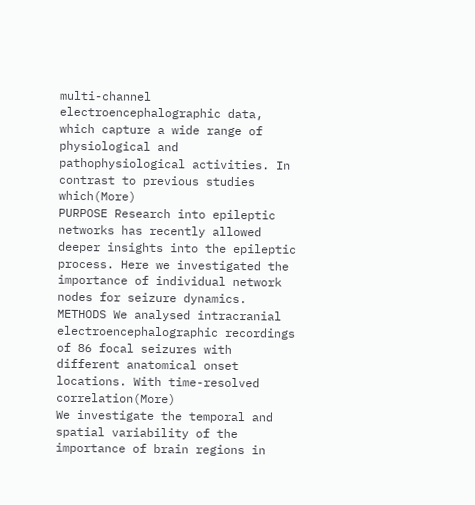multi-channel electroencephalographic data, which capture a wide range of physiological and pathophysiological activities. In contrast to previous studies which(More)
PURPOSE Research into epileptic networks has recently allowed deeper insights into the epileptic process. Here we investigated the importance of individual network nodes for seizure dynamics. METHODS We analysed intracranial electroencephalographic recordings of 86 focal seizures with different anatomical onset locations. With time-resolved correlation(More)
We investigate the temporal and spatial variability of the importance of brain regions in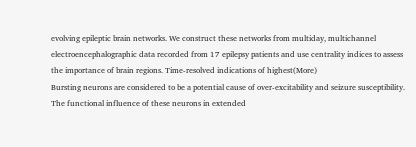evolving epileptic brain networks. We construct these networks from multiday, multichannel electroencephalographic data recorded from 17 epilepsy patients and use centrality indices to assess the importance of brain regions. Time-resolved indications of highest(More)
Bursting neurons are considered to be a potential cause of over-excitability and seizure susceptibility. The functional influence of these neurons in extended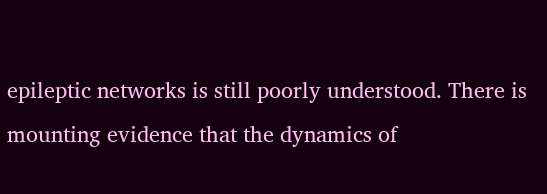epileptic networks is still poorly understood. There is mounting evidence that the dynamics of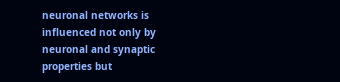neuronal networks is influenced not only by neuronal and synaptic properties but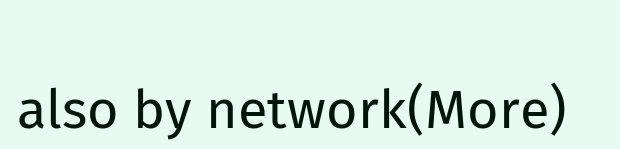also by network(More)